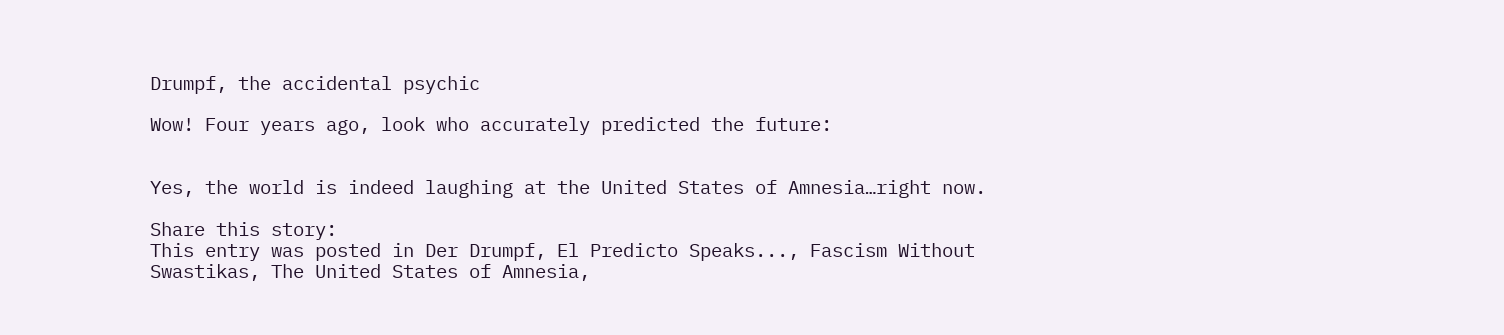Drumpf, the accidental psychic

Wow! Four years ago, look who accurately predicted the future:


Yes, the world is indeed laughing at the United States of Amnesia…right now.

Share this story:
This entry was posted in Der Drumpf, El Predicto Speaks..., Fascism Without Swastikas, The United States of Amnesia,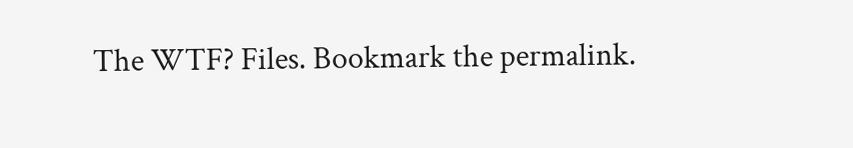The WTF? Files. Bookmark the permalink.